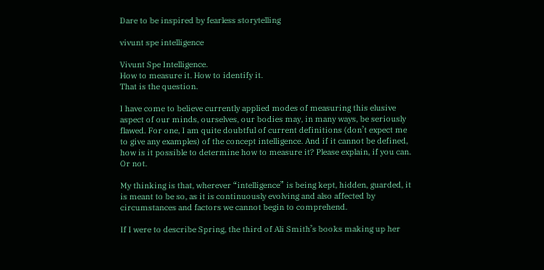Dare to be inspired by fearless storytelling

vivunt spe intelligence

Vivunt Spe Intelligence.
How to measure it. How to identify it.
That is the question.

I have come to believe currently applied modes of measuring this elusive aspect of our minds, ourselves, our bodies may, in many ways, be seriously flawed. For one, I am quite doubtful of current definitions (don’t expect me to give any examples) of the concept intelligence. And if it cannot be defined, how is it possible to determine how to measure it? Please explain, if you can. Or not.

My thinking is that, wherever “intelligence” is being kept, hidden, guarded, it is meant to be so, as it is continuously evolving and also affected by circumstances and factors we cannot begin to comprehend.

If I were to describe Spring, the third of Ali Smith’s books making up her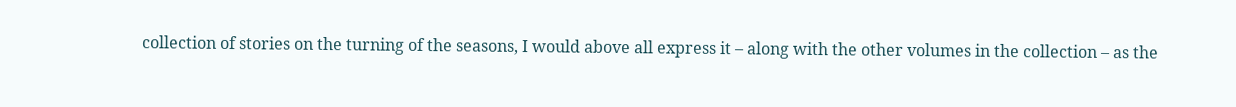collection of stories on the turning of the seasons, I would above all express it – along with the other volumes in the collection – as the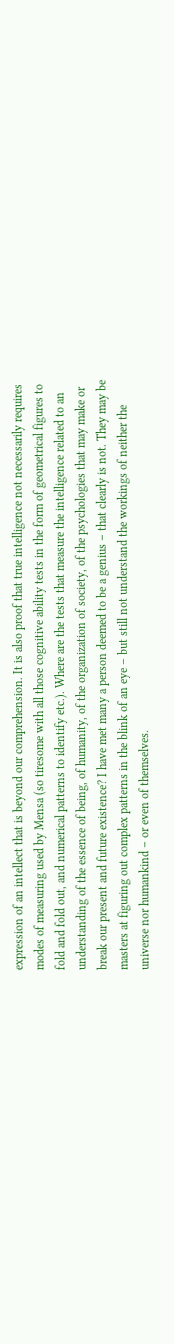expression of an intellect that is beyond our comprehension. It is also proof that true intelligence not necessarily requires modes of measuring used by Mensa (so tiresome with all those cognitive ability tests in the form of geometrical figures to fold and fold out, and numerical patterns to identify etc.). Where are the tests that measure the intelligence related to an understanding of the essence of being, of humanity, of the organization of society, of the psychologies that may make or break our present and future existence? I have met many a person deemed to be a genius – that clearly is not. They may be masters at figuring out complex patterns in the blink of an eye – but still not understand the workings of neither the universe nor humankind – or even of themselves.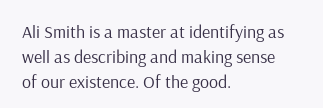Ali Smith is a master at identifying as well as describing and making sense of our existence. Of the good.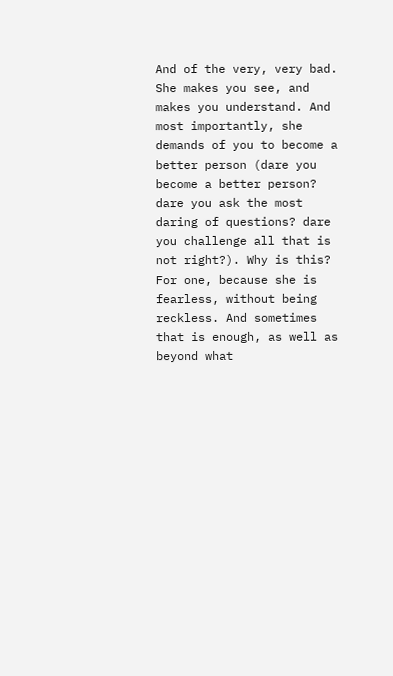And of the very, very bad. She makes you see, and makes you understand. And most importantly, she demands of you to become a better person (dare you become a better person? dare you ask the most daring of questions? dare you challenge all that is not right?). Why is this? For one, because she is fearless, without being reckless. And sometimes that is enough, as well as beyond what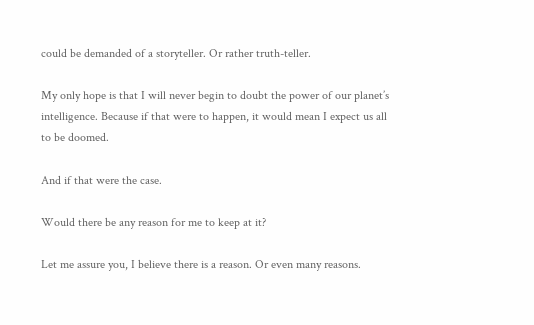could be demanded of a storyteller. Or rather truth-teller.

My only hope is that I will never begin to doubt the power of our planet’s intelligence. Because if that were to happen, it would mean I expect us all to be doomed.

And if that were the case.

Would there be any reason for me to keep at it?

Let me assure you, I believe there is a reason. Or even many reasons.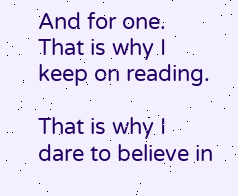And for one. That is why I keep on reading.

That is why I dare to believe in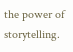the power of storytelling.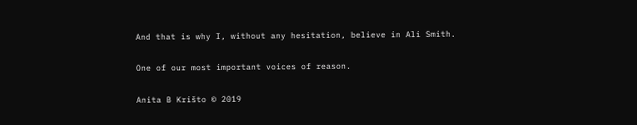And that is why I, without any hesitation, believe in Ali Smith.

One of our most important voices of reason.

Anita B Krišto © 2019